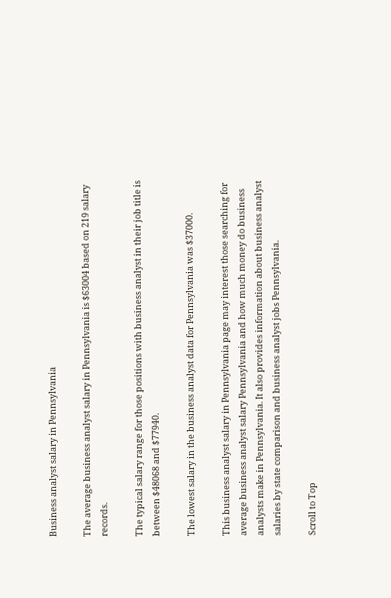Business analyst salary in Pennsylvania

The average business analyst salary in Pennsylvania is $63004 based on 219 salary records.

The typical salary range for those positions with business analyst in their job title is between $48068 and $77940.

The lowest salary in the business analyst data for Pennsylvania was $37000.

This business analyst salary in Pennsylvania page may interest those searching for average business analyst salary Pennsylvania and how much money do business analysts make in Pennsylvania. It also provides information about business analyst salaries by state comparison and business analyst jobs Pennsylvania.

Scroll to Top